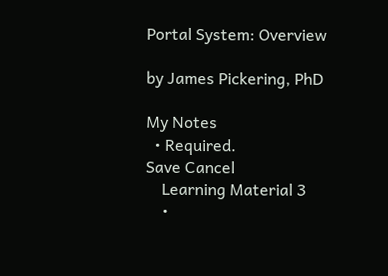Portal System: Overview

by James Pickering, PhD

My Notes
  • Required.
Save Cancel
    Learning Material 3
    •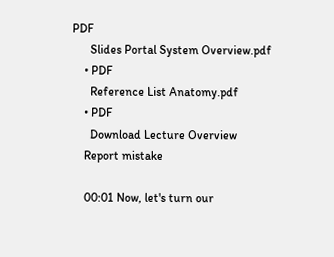PDF
      Slides Portal System Overview.pdf
    • PDF
      Reference List Anatomy.pdf
    • PDF
      Download Lecture Overview
    Report mistake

    00:01 Now, let's turn our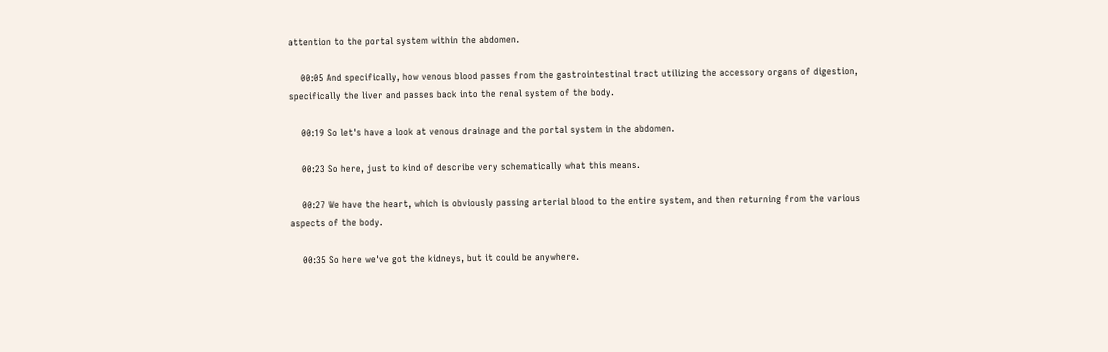attention to the portal system within the abdomen.

    00:05 And specifically, how venous blood passes from the gastrointestinal tract utilizing the accessory organs of digestion, specifically the liver and passes back into the renal system of the body.

    00:19 So let's have a look at venous drainage and the portal system in the abdomen.

    00:23 So here, just to kind of describe very schematically what this means.

    00:27 We have the heart, which is obviously passing arterial blood to the entire system, and then returning from the various aspects of the body.

    00:35 So here we've got the kidneys, but it could be anywhere.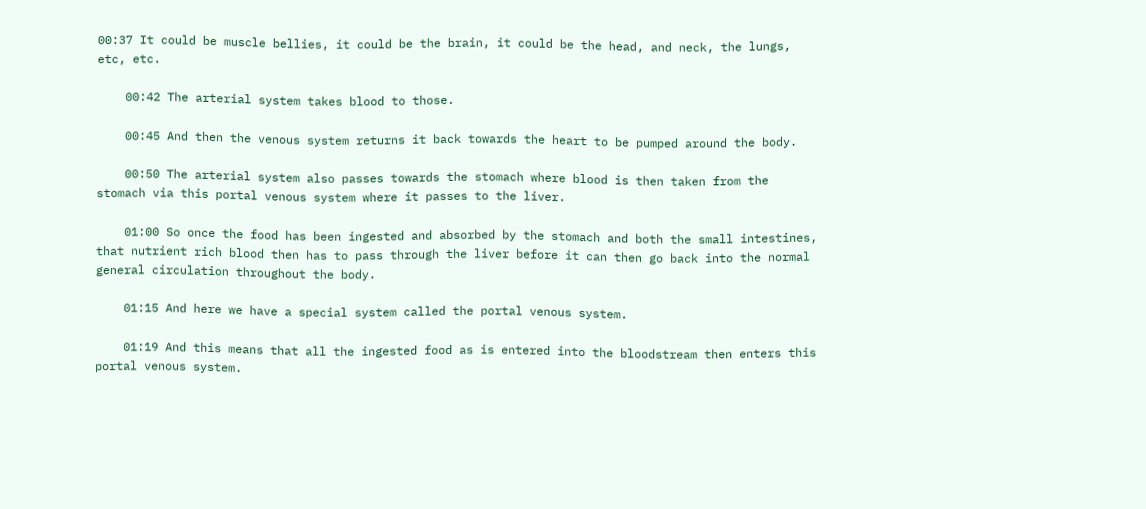00:37 It could be muscle bellies, it could be the brain, it could be the head, and neck, the lungs, etc, etc.

    00:42 The arterial system takes blood to those.

    00:45 And then the venous system returns it back towards the heart to be pumped around the body.

    00:50 The arterial system also passes towards the stomach where blood is then taken from the stomach via this portal venous system where it passes to the liver.

    01:00 So once the food has been ingested and absorbed by the stomach and both the small intestines, that nutrient rich blood then has to pass through the liver before it can then go back into the normal general circulation throughout the body.

    01:15 And here we have a special system called the portal venous system.

    01:19 And this means that all the ingested food as is entered into the bloodstream then enters this portal venous system.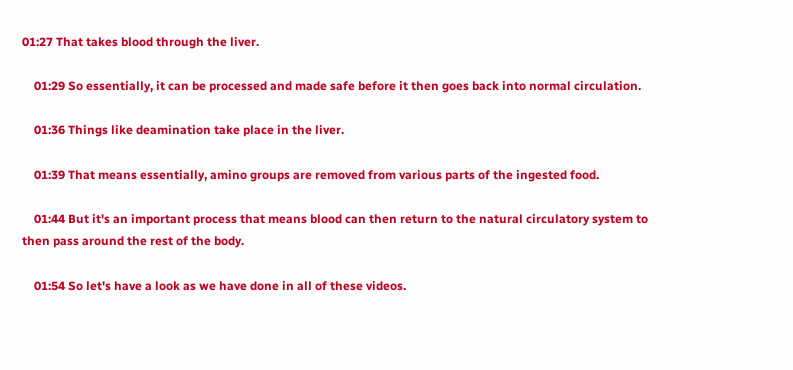01:27 That takes blood through the liver.

    01:29 So essentially, it can be processed and made safe before it then goes back into normal circulation.

    01:36 Things like deamination take place in the liver.

    01:39 That means essentially, amino groups are removed from various parts of the ingested food.

    01:44 But it's an important process that means blood can then return to the natural circulatory system to then pass around the rest of the body.

    01:54 So let's have a look as we have done in all of these videos.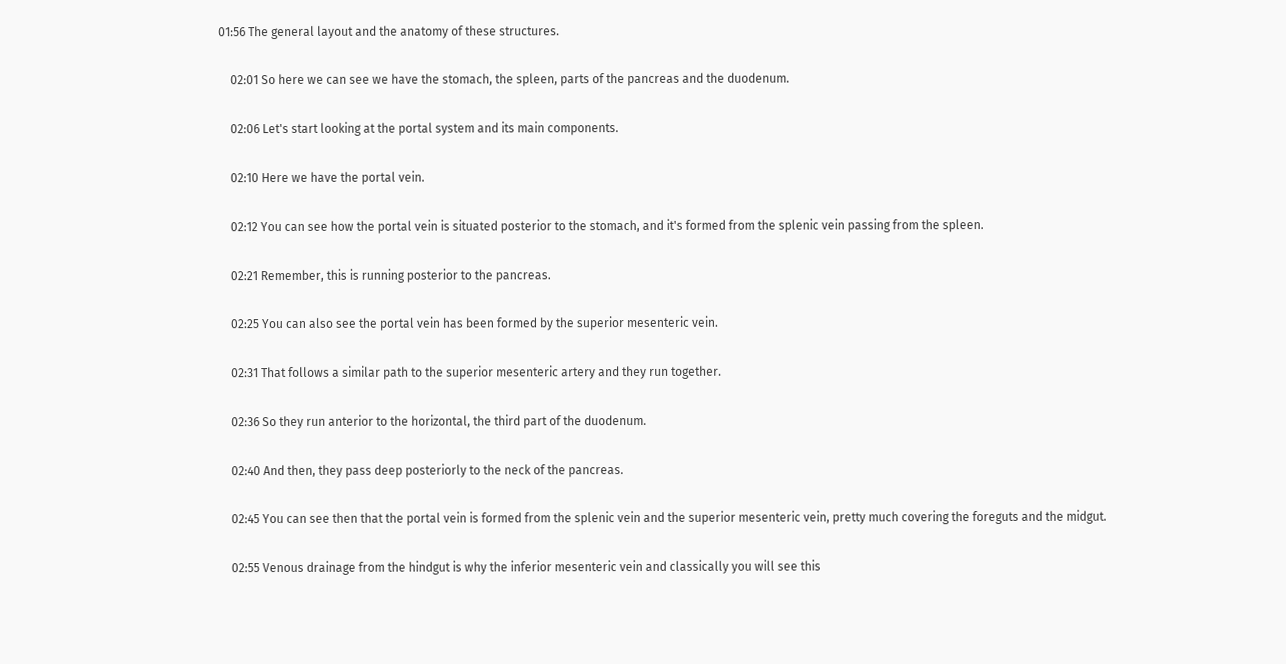01:56 The general layout and the anatomy of these structures.

    02:01 So here we can see we have the stomach, the spleen, parts of the pancreas and the duodenum.

    02:06 Let's start looking at the portal system and its main components.

    02:10 Here we have the portal vein.

    02:12 You can see how the portal vein is situated posterior to the stomach, and it's formed from the splenic vein passing from the spleen.

    02:21 Remember, this is running posterior to the pancreas.

    02:25 You can also see the portal vein has been formed by the superior mesenteric vein.

    02:31 That follows a similar path to the superior mesenteric artery and they run together.

    02:36 So they run anterior to the horizontal, the third part of the duodenum.

    02:40 And then, they pass deep posteriorly to the neck of the pancreas.

    02:45 You can see then that the portal vein is formed from the splenic vein and the superior mesenteric vein, pretty much covering the foreguts and the midgut.

    02:55 Venous drainage from the hindgut is why the inferior mesenteric vein and classically you will see this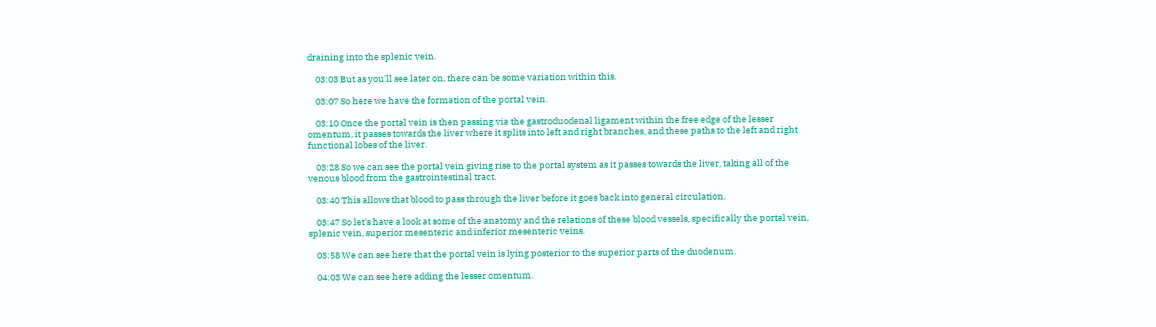draining into the splenic vein.

    03:03 But as you'll see later on, there can be some variation within this.

    03:07 So here we have the formation of the portal vein.

    03:10 Once the portal vein is then passing via the gastroduodenal ligament within the free edge of the lesser omentum, it passes towards the liver where it splits into left and right branches, and these paths to the left and right functional lobes of the liver.

    03:28 So we can see the portal vein giving rise to the portal system as it passes towards the liver, taking all of the venous blood from the gastrointestinal tract.

    03:40 This allows that blood to pass through the liver before it goes back into general circulation.

    03:47 So let's have a look at some of the anatomy and the relations of these blood vessels, specifically the portal vein, splenic vein, superior mesenteric and inferior mesenteric veins.

    03:58 We can see here that the portal vein is lying posterior to the superior parts of the duodenum.

    04:03 We can see here adding the lesser omentum.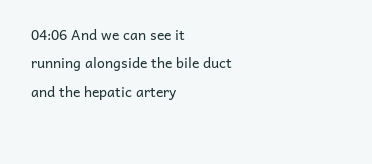04:06 And we can see it running alongside the bile duct and the hepatic artery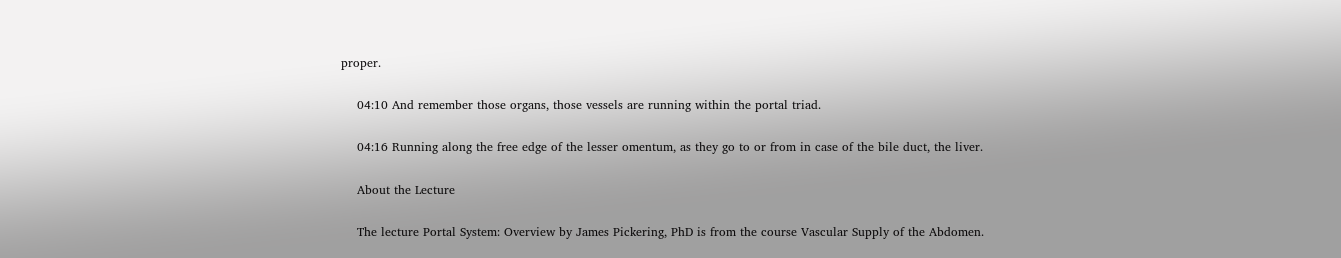proper.

    04:10 And remember those organs, those vessels are running within the portal triad.

    04:16 Running along the free edge of the lesser omentum, as they go to or from in case of the bile duct, the liver.

    About the Lecture

    The lecture Portal System: Overview by James Pickering, PhD is from the course Vascular Supply of the Abdomen.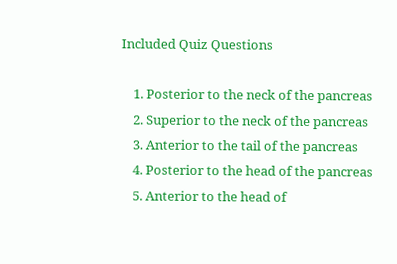Included Quiz Questions

    1. Posterior to the neck of the pancreas
    2. Superior to the neck of the pancreas
    3. Anterior to the tail of the pancreas
    4. Posterior to the head of the pancreas
    5. Anterior to the head of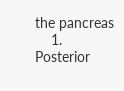the pancreas
    1. Posterior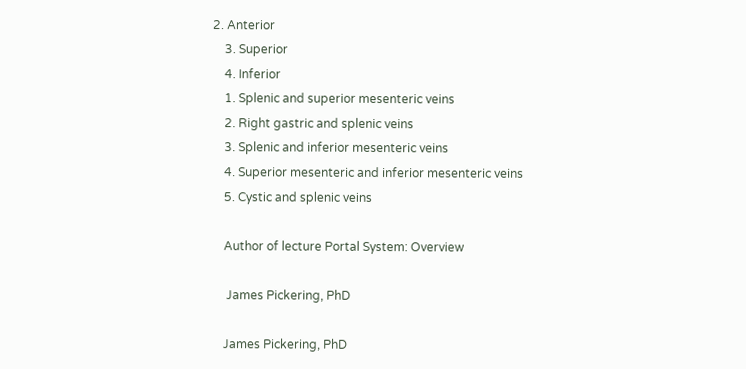2. Anterior
    3. Superior
    4. Inferior
    1. Splenic and superior mesenteric veins
    2. Right gastric and splenic veins
    3. Splenic and inferior mesenteric veins
    4. Superior mesenteric and inferior mesenteric veins
    5. Cystic and splenic veins

    Author of lecture Portal System: Overview

     James Pickering, PhD

    James Pickering, PhD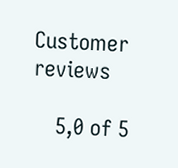Customer reviews

    5,0 of 5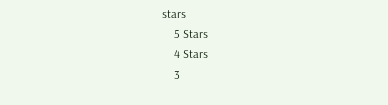stars
    5 Stars
    4 Stars
    3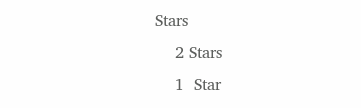Stars
    2 Stars
    1  Star